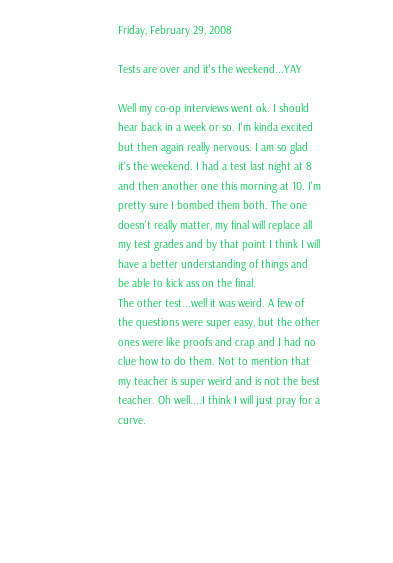Friday, February 29, 2008

Tests are over and it's the weekend...YAY

Well my co-op interviews went ok. I should hear back in a week or so. I'm kinda excited but then again really nervous. I am so glad it's the weekend. I had a test last night at 8 and then another one this morning at 10. I'm pretty sure I bombed them both. The one doesn't really matter, my final will replace all my test grades and by that point I think I will have a better understanding of things and be able to kick ass on the final.
The other test...well it was weird. A few of the questions were super easy, but the other ones were like proofs and crap and I had no clue how to do them. Not to mention that my teacher is super weird and is not the best teacher. Oh well....I think I will just pray for a curve.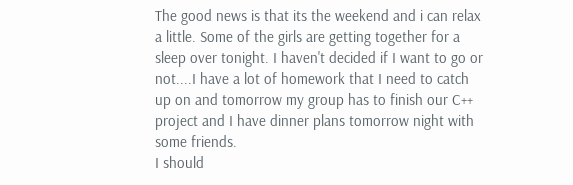The good news is that its the weekend and i can relax a little. Some of the girls are getting together for a sleep over tonight. I haven't decided if I want to go or not....I have a lot of homework that I need to catch up on and tomorrow my group has to finish our C++ project and I have dinner plans tomorrow night with some friends.
I should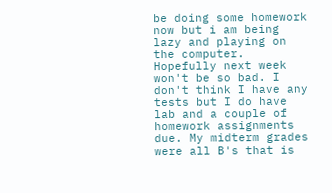be doing some homework now but i am being lazy and playing on the computer. Hopefully next week won't be so bad. I don't think I have any tests but I do have lab and a couple of homework assignments due. My midterm grades were all B's that is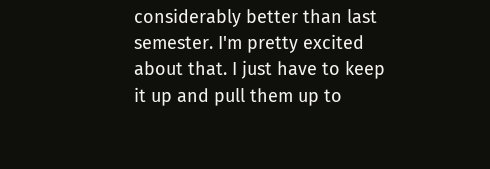considerably better than last semester. I'm pretty excited about that. I just have to keep it up and pull them up to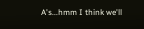A's...hmm I think we'll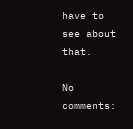have to see about that.

No comments: